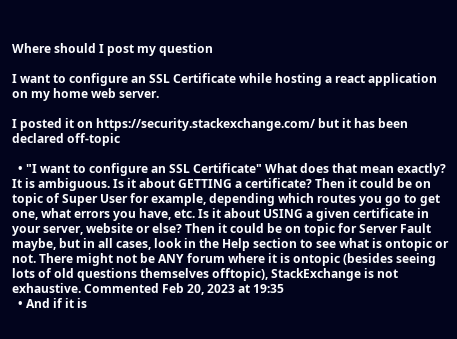Where should I post my question

I want to configure an SSL Certificate while hosting a react application on my home web server.

I posted it on https://security.stackexchange.com/ but it has been declared off-topic

  • "I want to configure an SSL Certificate" What does that mean exactly? It is ambiguous. Is it about GETTING a certificate? Then it could be on topic of Super User for example, depending which routes you go to get one, what errors you have, etc. Is it about USING a given certificate in your server, website or else? Then it could be on topic for Server Fault maybe, but in all cases, look in the Help section to see what is ontopic or not. There might not be ANY forum where it is ontopic (besides seeing lots of old questions themselves offtopic), StackExchange is not exhaustive. Commented Feb 20, 2023 at 19:35
  • And if it is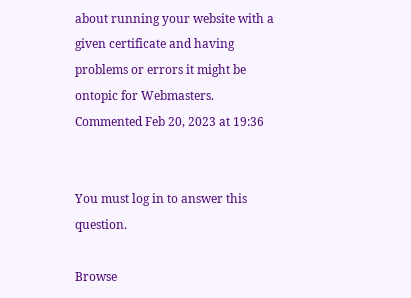about running your website with a given certificate and having problems or errors it might be ontopic for Webmasters. Commented Feb 20, 2023 at 19:36


You must log in to answer this question.

Browse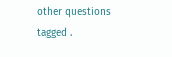other questions tagged .